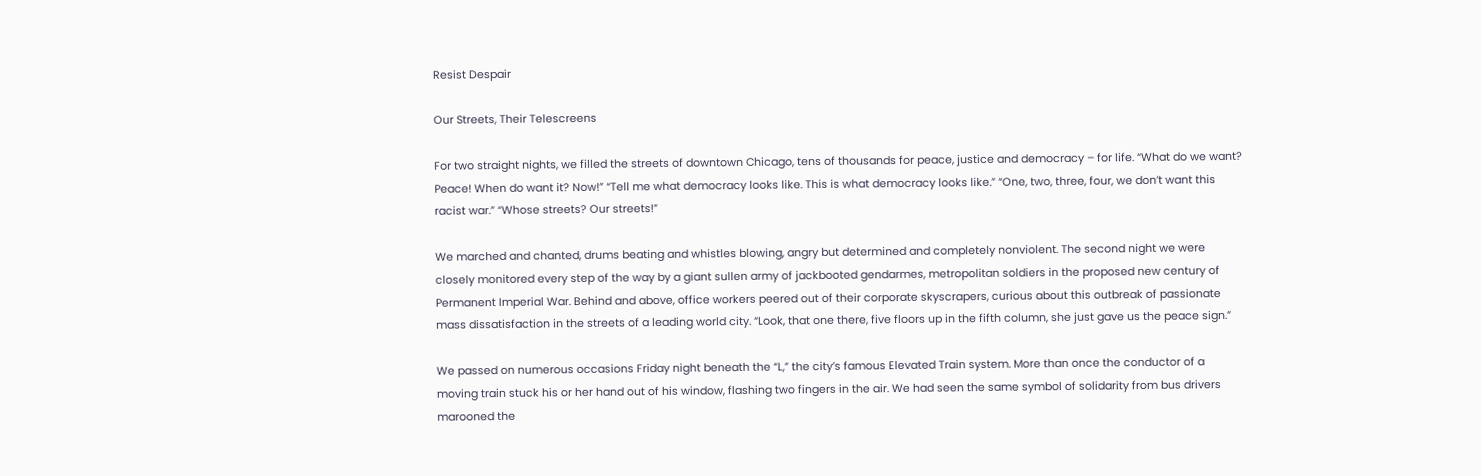Resist Despair

Our Streets, Their Telescreens

For two straight nights, we filled the streets of downtown Chicago, tens of thousands for peace, justice and democracy – for life. “What do we want? Peace! When do want it? Now!” “Tell me what democracy looks like. This is what democracy looks like.” “One, two, three, four, we don’t want this racist war.” “Whose streets? Our streets!”

We marched and chanted, drums beating and whistles blowing, angry but determined and completely nonviolent. The second night we were closely monitored every step of the way by a giant sullen army of jackbooted gendarmes, metropolitan soldiers in the proposed new century of Permanent Imperial War. Behind and above, office workers peered out of their corporate skyscrapers, curious about this outbreak of passionate mass dissatisfaction in the streets of a leading world city. “Look, that one there, five floors up in the fifth column, she just gave us the peace sign.”

We passed on numerous occasions Friday night beneath the “L,” the city’s famous Elevated Train system. More than once the conductor of a moving train stuck his or her hand out of his window, flashing two fingers in the air. We had seen the same symbol of solidarity from bus drivers marooned the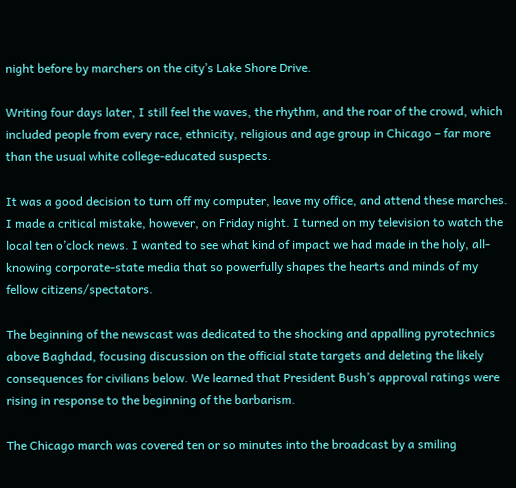night before by marchers on the city’s Lake Shore Drive.

Writing four days later, I still feel the waves, the rhythm, and the roar of the crowd, which included people from every race, ethnicity, religious and age group in Chicago – far more than the usual white college-educated suspects.

It was a good decision to turn off my computer, leave my office, and attend these marches. I made a critical mistake, however, on Friday night. I turned on my television to watch the local ten o’clock news. I wanted to see what kind of impact we had made in the holy, all-knowing corporate-state media that so powerfully shapes the hearts and minds of my fellow citizens/spectators.

The beginning of the newscast was dedicated to the shocking and appalling pyrotechnics above Baghdad, focusing discussion on the official state targets and deleting the likely consequences for civilians below. We learned that President Bush’s approval ratings were rising in response to the beginning of the barbarism.

The Chicago march was covered ten or so minutes into the broadcast by a smiling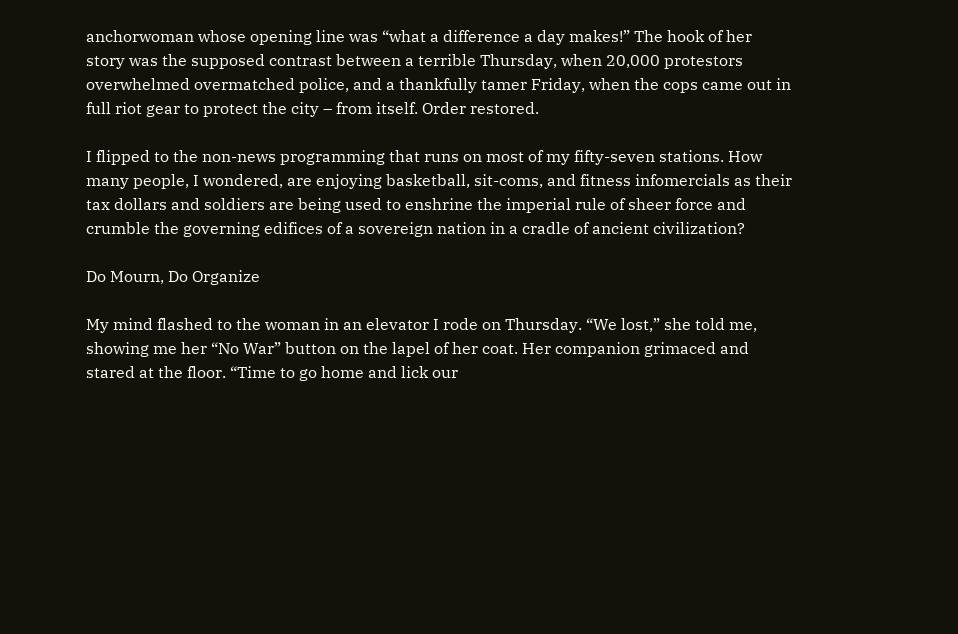anchorwoman whose opening line was “what a difference a day makes!” The hook of her story was the supposed contrast between a terrible Thursday, when 20,000 protestors overwhelmed overmatched police, and a thankfully tamer Friday, when the cops came out in full riot gear to protect the city – from itself. Order restored.

I flipped to the non-news programming that runs on most of my fifty-seven stations. How many people, I wondered, are enjoying basketball, sit-coms, and fitness infomercials as their tax dollars and soldiers are being used to enshrine the imperial rule of sheer force and crumble the governing edifices of a sovereign nation in a cradle of ancient civilization?

Do Mourn, Do Organize

My mind flashed to the woman in an elevator I rode on Thursday. “We lost,” she told me, showing me her “No War” button on the lapel of her coat. Her companion grimaced and stared at the floor. “Time to go home and lick our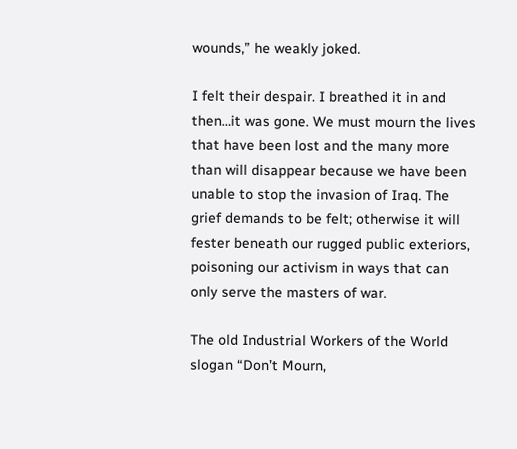wounds,” he weakly joked.

I felt their despair. I breathed it in and then…it was gone. We must mourn the lives that have been lost and the many more than will disappear because we have been unable to stop the invasion of Iraq. The grief demands to be felt; otherwise it will fester beneath our rugged public exteriors, poisoning our activism in ways that can only serve the masters of war.

The old Industrial Workers of the World slogan “Don’t Mourn,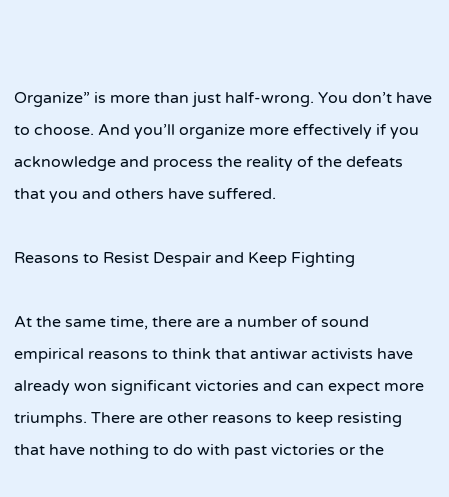Organize” is more than just half-wrong. You don’t have to choose. And you’ll organize more effectively if you acknowledge and process the reality of the defeats that you and others have suffered.

Reasons to Resist Despair and Keep Fighting

At the same time, there are a number of sound empirical reasons to think that antiwar activists have already won significant victories and can expect more triumphs. There are other reasons to keep resisting that have nothing to do with past victories or the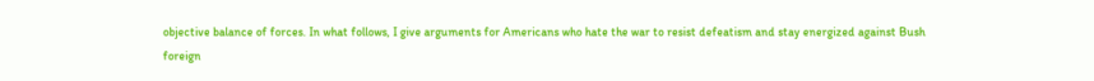objective balance of forces. In what follows, I give arguments for Americans who hate the war to resist defeatism and stay energized against Bush foreign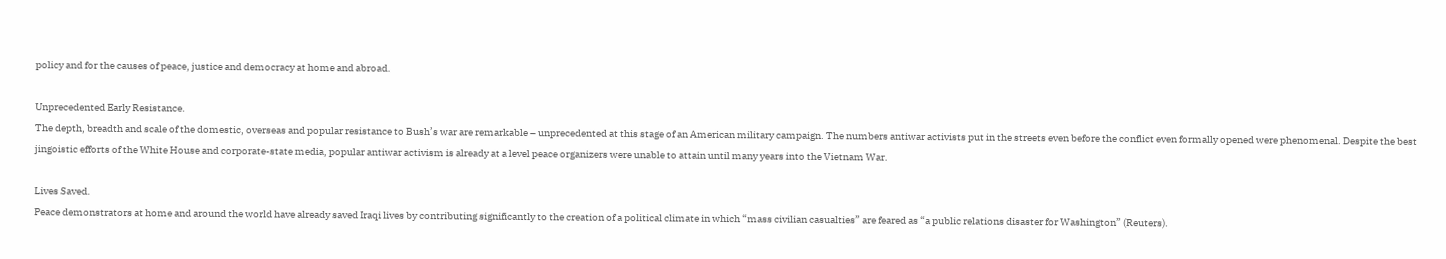policy and for the causes of peace, justice and democracy at home and abroad.

Unprecedented Early Resistance.
The depth, breadth and scale of the domestic, overseas and popular resistance to Bush’s war are remarkable – unprecedented at this stage of an American military campaign. The numbers antiwar activists put in the streets even before the conflict even formally opened were phenomenal. Despite the best jingoistic efforts of the White House and corporate-state media, popular antiwar activism is already at a level peace organizers were unable to attain until many years into the Vietnam War.

Lives Saved.
Peace demonstrators at home and around the world have already saved Iraqi lives by contributing significantly to the creation of a political climate in which “mass civilian casualties” are feared as “a public relations disaster for Washington” (Reuters).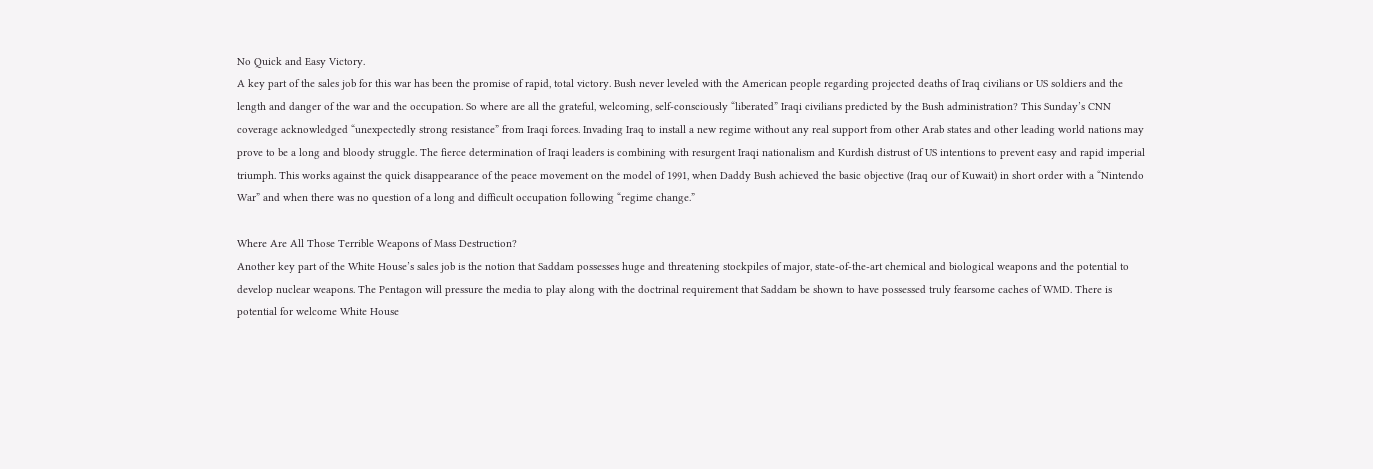No Quick and Easy Victory.
A key part of the sales job for this war has been the promise of rapid, total victory. Bush never leveled with the American people regarding projected deaths of Iraq civilians or US soldiers and the length and danger of the war and the occupation. So where are all the grateful, welcoming, self-consciously “liberated” Iraqi civilians predicted by the Bush administration? This Sunday’s CNN coverage acknowledged “unexpectedly strong resistance” from Iraqi forces. Invading Iraq to install a new regime without any real support from other Arab states and other leading world nations may prove to be a long and bloody struggle. The fierce determination of Iraqi leaders is combining with resurgent Iraqi nationalism and Kurdish distrust of US intentions to prevent easy and rapid imperial triumph. This works against the quick disappearance of the peace movement on the model of 1991, when Daddy Bush achieved the basic objective (Iraq our of Kuwait) in short order with a “Nintendo War” and when there was no question of a long and difficult occupation following “regime change.”

Where Are All Those Terrible Weapons of Mass Destruction?
Another key part of the White House’s sales job is the notion that Saddam possesses huge and threatening stockpiles of major, state-of-the-art chemical and biological weapons and the potential to develop nuclear weapons. The Pentagon will pressure the media to play along with the doctrinal requirement that Saddam be shown to have possessed truly fearsome caches of WMD. There is potential for welcome White House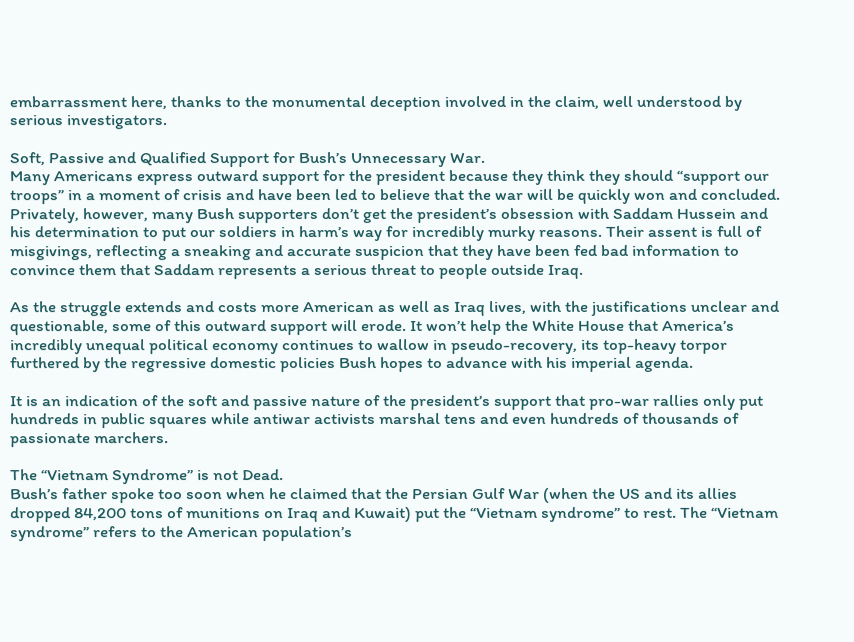embarrassment here, thanks to the monumental deception involved in the claim, well understood by serious investigators.

Soft, Passive and Qualified Support for Bush’s Unnecessary War.
Many Americans express outward support for the president because they think they should “support our troops” in a moment of crisis and have been led to believe that the war will be quickly won and concluded. Privately, however, many Bush supporters don’t get the president’s obsession with Saddam Hussein and his determination to put our soldiers in harm’s way for incredibly murky reasons. Their assent is full of misgivings, reflecting a sneaking and accurate suspicion that they have been fed bad information to convince them that Saddam represents a serious threat to people outside Iraq.

As the struggle extends and costs more American as well as Iraq lives, with the justifications unclear and questionable, some of this outward support will erode. It won’t help the White House that America’s incredibly unequal political economy continues to wallow in pseudo-recovery, its top-heavy torpor furthered by the regressive domestic policies Bush hopes to advance with his imperial agenda.

It is an indication of the soft and passive nature of the president’s support that pro-war rallies only put hundreds in public squares while antiwar activists marshal tens and even hundreds of thousands of passionate marchers.

The “Vietnam Syndrome” is not Dead.
Bush’s father spoke too soon when he claimed that the Persian Gulf War (when the US and its allies dropped 84,200 tons of munitions on Iraq and Kuwait) put the “Vietnam syndrome” to rest. The “Vietnam syndrome” refers to the American population’s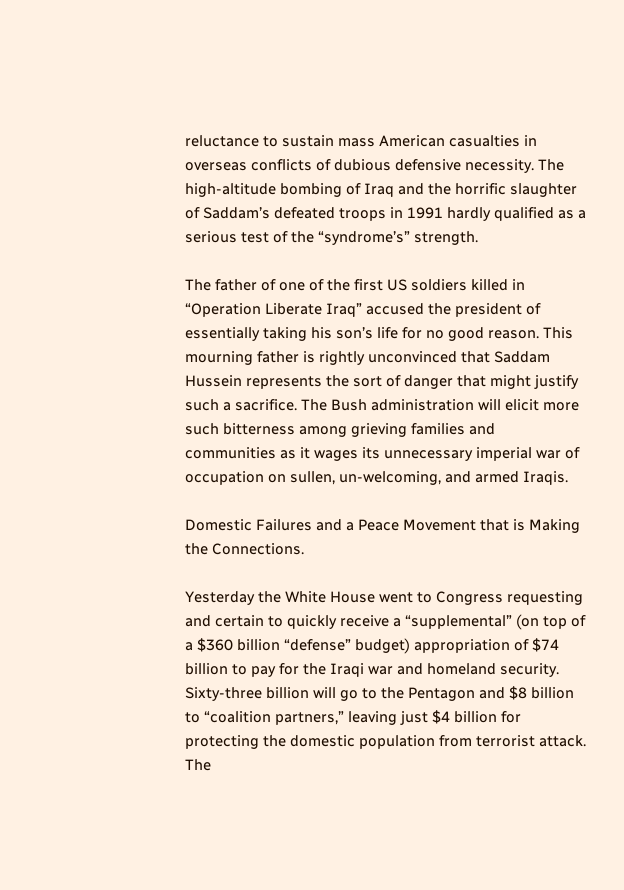reluctance to sustain mass American casualties in overseas conflicts of dubious defensive necessity. The high-altitude bombing of Iraq and the horrific slaughter of Saddam’s defeated troops in 1991 hardly qualified as a serious test of the “syndrome’s” strength.

The father of one of the first US soldiers killed in “Operation Liberate Iraq” accused the president of essentially taking his son’s life for no good reason. This mourning father is rightly unconvinced that Saddam Hussein represents the sort of danger that might justify such a sacrifice. The Bush administration will elicit more such bitterness among grieving families and communities as it wages its unnecessary imperial war of occupation on sullen, un-welcoming, and armed Iraqis.

Domestic Failures and a Peace Movement that is Making the Connections.

Yesterday the White House went to Congress requesting and certain to quickly receive a “supplemental” (on top of a $360 billion “defense” budget) appropriation of $74 billion to pay for the Iraqi war and homeland security. Sixty-three billion will go to the Pentagon and $8 billion to “coalition partners,” leaving just $4 billion for protecting the domestic population from terrorist attack. The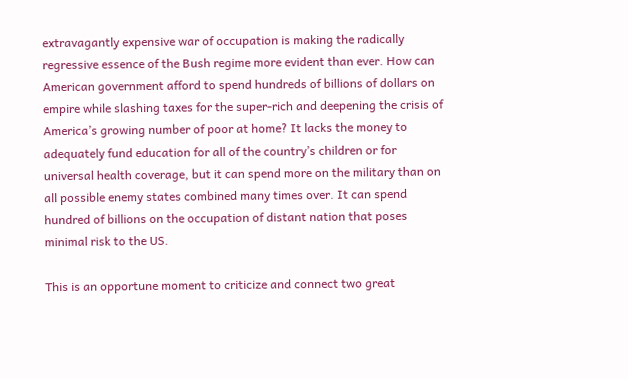extravagantly expensive war of occupation is making the radically regressive essence of the Bush regime more evident than ever. How can American government afford to spend hundreds of billions of dollars on empire while slashing taxes for the super-rich and deepening the crisis of America’s growing number of poor at home? It lacks the money to adequately fund education for all of the country’s children or for universal health coverage, but it can spend more on the military than on all possible enemy states combined many times over. It can spend hundred of billions on the occupation of distant nation that poses minimal risk to the US.

This is an opportune moment to criticize and connect two great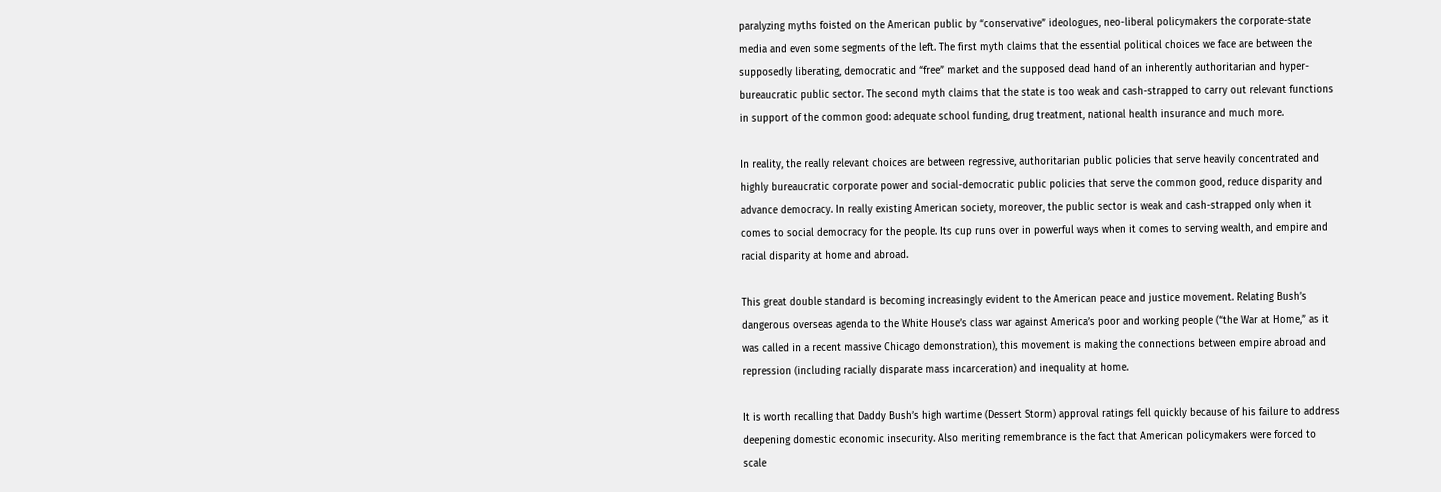paralyzing myths foisted on the American public by “conservative” ideologues, neo-liberal policymakers the corporate-state media and even some segments of the left. The first myth claims that the essential political choices we face are between the supposedly liberating, democratic and “free” market and the supposed dead hand of an inherently authoritarian and hyper-bureaucratic public sector. The second myth claims that the state is too weak and cash-strapped to carry out relevant functions in support of the common good: adequate school funding, drug treatment, national health insurance and much more.

In reality, the really relevant choices are between regressive, authoritarian public policies that serve heavily concentrated and highly bureaucratic corporate power and social-democratic public policies that serve the common good, reduce disparity and advance democracy. In really existing American society, moreover, the public sector is weak and cash-strapped only when it comes to social democracy for the people. Its cup runs over in powerful ways when it comes to serving wealth, and empire and racial disparity at home and abroad.

This great double standard is becoming increasingly evident to the American peace and justice movement. Relating Bush’s dangerous overseas agenda to the White House’s class war against America’s poor and working people (“the War at Home,” as it was called in a recent massive Chicago demonstration), this movement is making the connections between empire abroad and repression (including racially disparate mass incarceration) and inequality at home.

It is worth recalling that Daddy Bush’s high wartime (Dessert Storm) approval ratings fell quickly because of his failure to address deepening domestic economic insecurity. Also meriting remembrance is the fact that American policymakers were forced to scale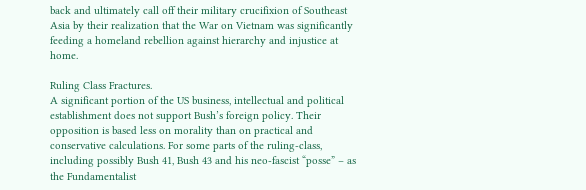back and ultimately call off their military crucifixion of Southeast Asia by their realization that the War on Vietnam was significantly feeding a homeland rebellion against hierarchy and injustice at home.

Ruling Class Fractures.
A significant portion of the US business, intellectual and political establishment does not support Bush’s foreign policy. Their opposition is based less on morality than on practical and conservative calculations. For some parts of the ruling-class, including possibly Bush 41, Bush 43 and his neo-fascist “posse” – as the Fundamentalist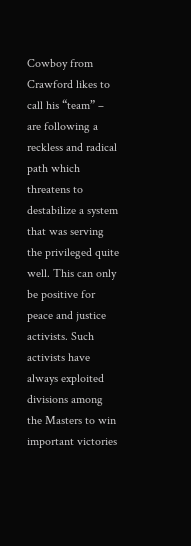Cowboy from Crawford likes to call his “team” – are following a reckless and radical path which threatens to destabilize a system that was serving the privileged quite well. This can only be positive for peace and justice activists. Such activists have always exploited divisions among the Masters to win important victories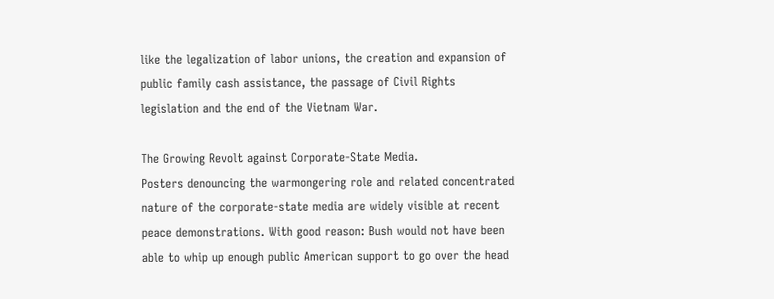like the legalization of labor unions, the creation and expansion of public family cash assistance, the passage of Civil Rights legislation and the end of the Vietnam War.

The Growing Revolt against Corporate-State Media.
Posters denouncing the warmongering role and related concentrated nature of the corporate-state media are widely visible at recent peace demonstrations. With good reason: Bush would not have been able to whip up enough public American support to go over the head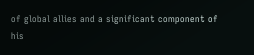of global allies and a significant component of his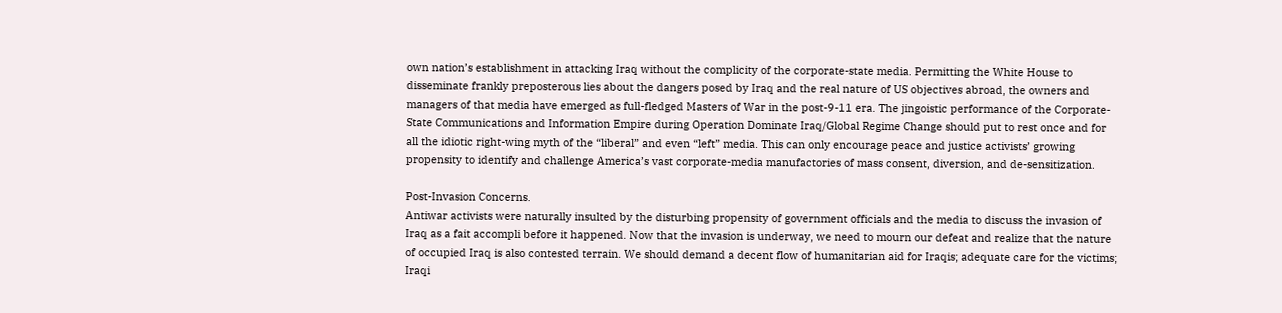own nation’s establishment in attacking Iraq without the complicity of the corporate-state media. Permitting the White House to disseminate frankly preposterous lies about the dangers posed by Iraq and the real nature of US objectives abroad, the owners and managers of that media have emerged as full-fledged Masters of War in the post-9-11 era. The jingoistic performance of the Corporate-State Communications and Information Empire during Operation Dominate Iraq/Global Regime Change should put to rest once and for all the idiotic right-wing myth of the “liberal” and even “left” media. This can only encourage peace and justice activists’ growing propensity to identify and challenge America’s vast corporate-media manufactories of mass consent, diversion, and de-sensitization.

Post-Invasion Concerns.
Antiwar activists were naturally insulted by the disturbing propensity of government officials and the media to discuss the invasion of Iraq as a fait accompli before it happened. Now that the invasion is underway, we need to mourn our defeat and realize that the nature of occupied Iraq is also contested terrain. We should demand a decent flow of humanitarian aid for Iraqis; adequate care for the victims; Iraqi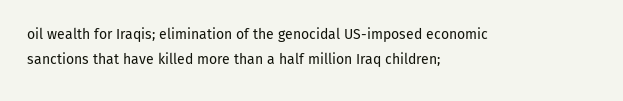oil wealth for Iraqis; elimination of the genocidal US-imposed economic sanctions that have killed more than a half million Iraq children;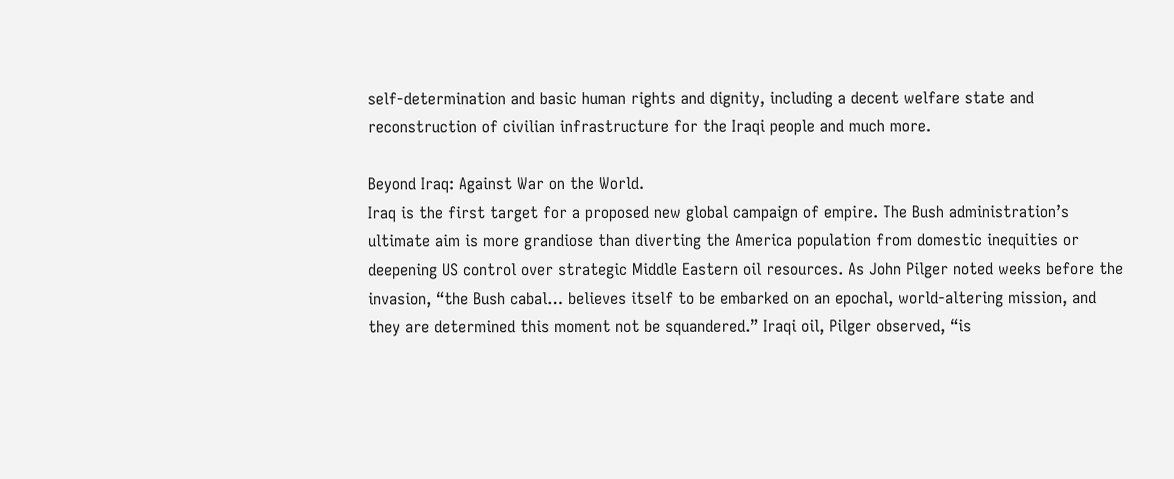self-determination and basic human rights and dignity, including a decent welfare state and reconstruction of civilian infrastructure for the Iraqi people and much more.

Beyond Iraq: Against War on the World.
Iraq is the first target for a proposed new global campaign of empire. The Bush administration’s ultimate aim is more grandiose than diverting the America population from domestic inequities or deepening US control over strategic Middle Eastern oil resources. As John Pilger noted weeks before the invasion, “the Bush cabal… believes itself to be embarked on an epochal, world-altering mission, and they are determined this moment not be squandered.” Iraqi oil, Pilger observed, “is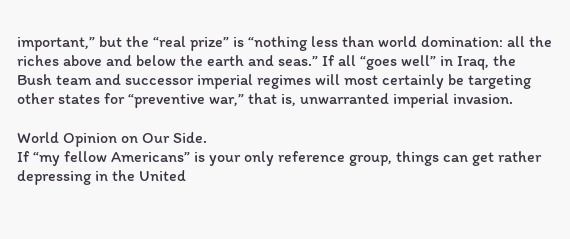important,” but the “real prize” is “nothing less than world domination: all the riches above and below the earth and seas.” If all “goes well” in Iraq, the Bush team and successor imperial regimes will most certainly be targeting other states for “preventive war,” that is, unwarranted imperial invasion.

World Opinion on Our Side.
If “my fellow Americans” is your only reference group, things can get rather depressing in the United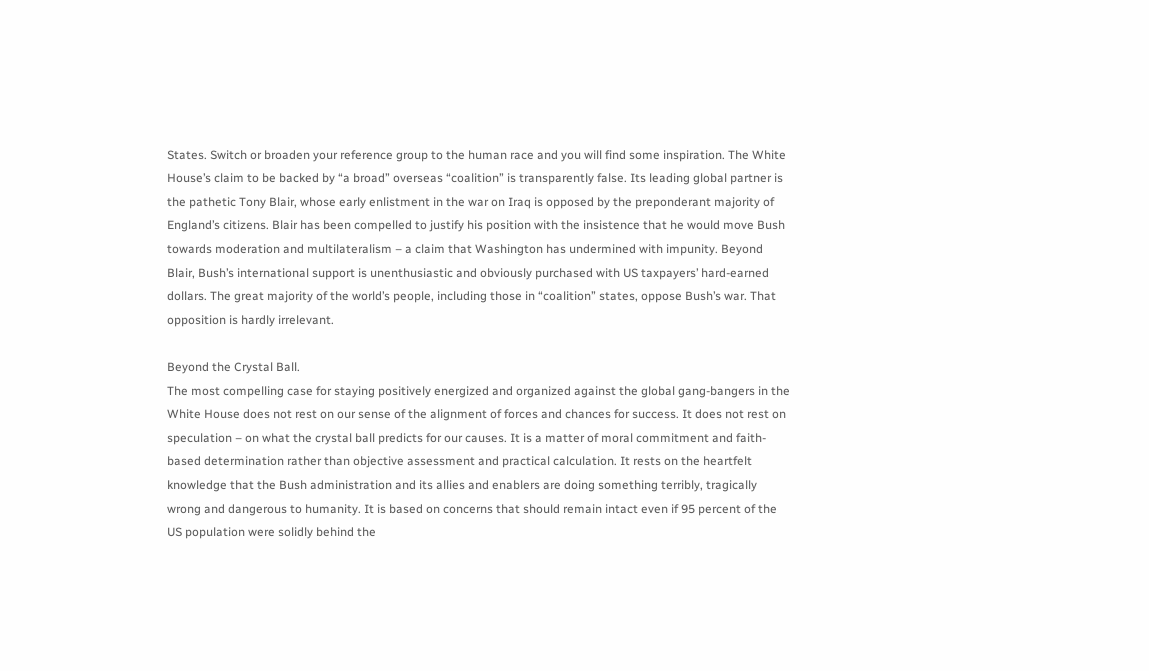States. Switch or broaden your reference group to the human race and you will find some inspiration. The White House’s claim to be backed by “a broad” overseas “coalition” is transparently false. Its leading global partner is the pathetic Tony Blair, whose early enlistment in the war on Iraq is opposed by the preponderant majority of England’s citizens. Blair has been compelled to justify his position with the insistence that he would move Bush towards moderation and multilateralism – a claim that Washington has undermined with impunity. Beyond Blair, Bush’s international support is unenthusiastic and obviously purchased with US taxpayers’ hard-earned dollars. The great majority of the world’s people, including those in “coalition” states, oppose Bush’s war. That opposition is hardly irrelevant.

Beyond the Crystal Ball.
The most compelling case for staying positively energized and organized against the global gang-bangers in the White House does not rest on our sense of the alignment of forces and chances for success. It does not rest on speculation – on what the crystal ball predicts for our causes. It is a matter of moral commitment and faith-based determination rather than objective assessment and practical calculation. It rests on the heartfelt knowledge that the Bush administration and its allies and enablers are doing something terribly, tragically wrong and dangerous to humanity. It is based on concerns that should remain intact even if 95 percent of the US population were solidly behind the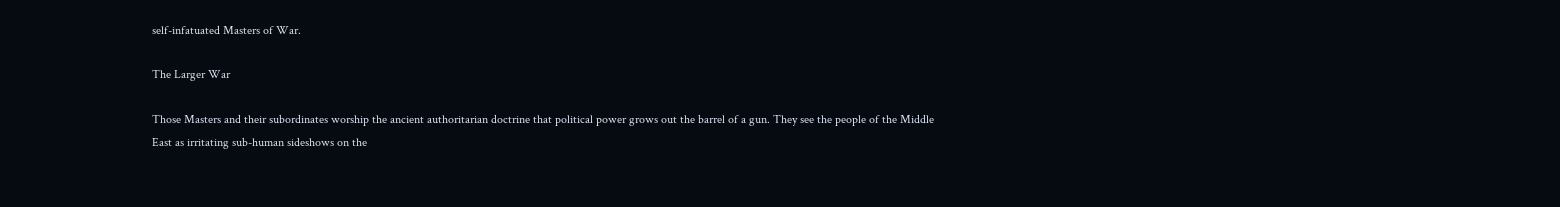self-infatuated Masters of War.

The Larger War

Those Masters and their subordinates worship the ancient authoritarian doctrine that political power grows out the barrel of a gun. They see the people of the Middle East as irritating sub-human sideshows on the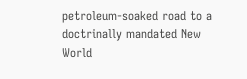petroleum-soaked road to a doctrinally mandated New World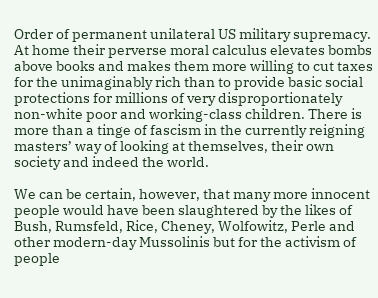Order of permanent unilateral US military supremacy. At home their perverse moral calculus elevates bombs above books and makes them more willing to cut taxes for the unimaginably rich than to provide basic social protections for millions of very disproportionately non-white poor and working-class children. There is more than a tinge of fascism in the currently reigning masters’ way of looking at themselves, their own society and indeed the world.

We can be certain, however, that many more innocent people would have been slaughtered by the likes of Bush, Rumsfeld, Rice, Cheney, Wolfowitz, Perle and other modern-day Mussolinis but for the activism of people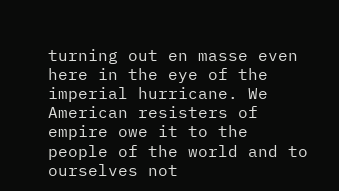turning out en masse even here in the eye of the imperial hurricane. We American resisters of empire owe it to the people of the world and to ourselves not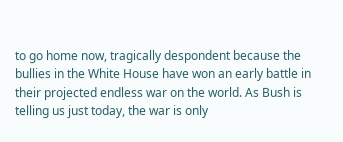to go home now, tragically despondent because the bullies in the White House have won an early battle in their projected endless war on the world. As Bush is telling us just today, the war is only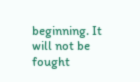beginning. It will not be fought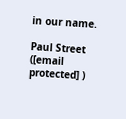in our name.

Paul Street ([email protected] )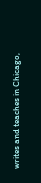writes and teaches in Chicago,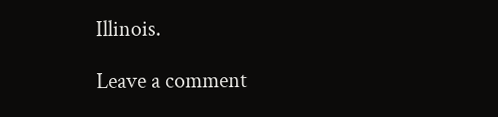Illinois.

Leave a comment